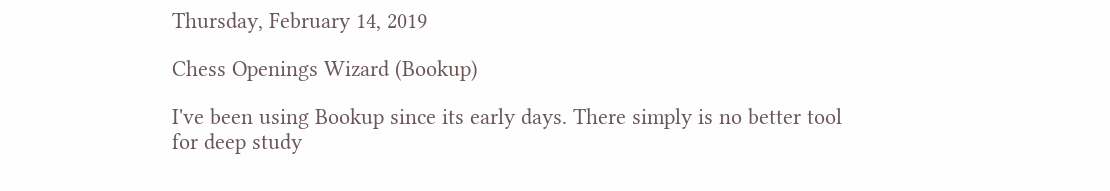Thursday, February 14, 2019

Chess Openings Wizard (Bookup)

I've been using Bookup since its early days. There simply is no better tool for deep study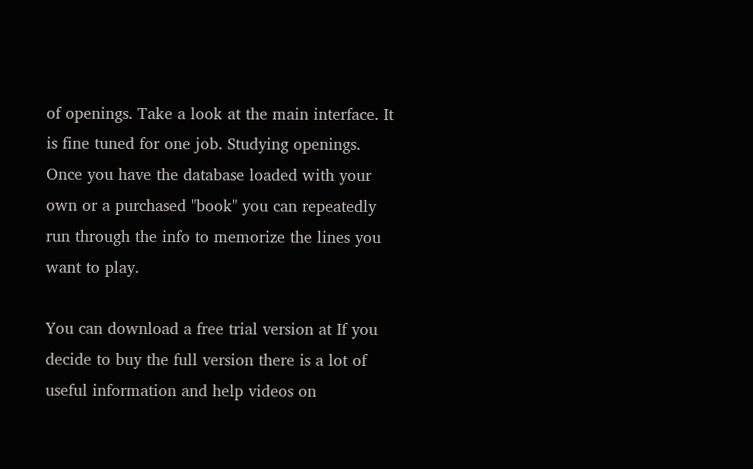of openings. Take a look at the main interface. It is fine tuned for one job. Studying openings. Once you have the database loaded with your own or a purchased "book" you can repeatedly run through the info to memorize the lines you want to play.

You can download a free trial version at If you decide to buy the full version there is a lot of useful information and help videos on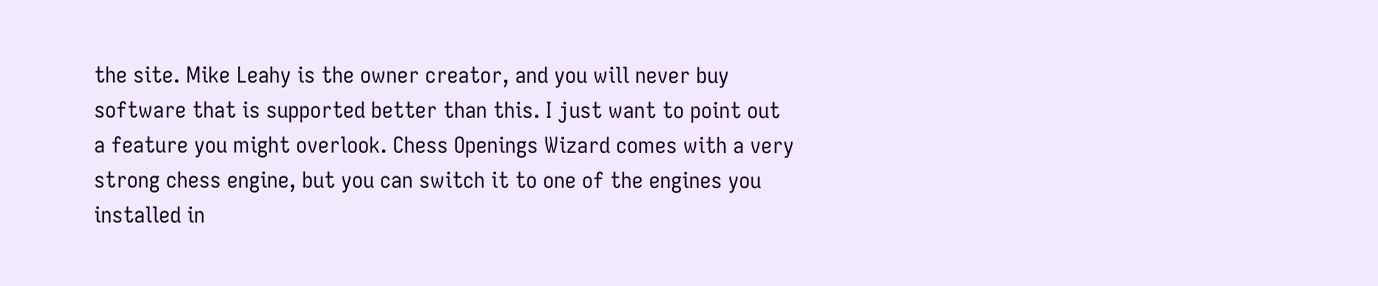the site. Mike Leahy is the owner creator, and you will never buy software that is supported better than this. I just want to point out a feature you might overlook. Chess Openings Wizard comes with a very strong chess engine, but you can switch it to one of the engines you installed in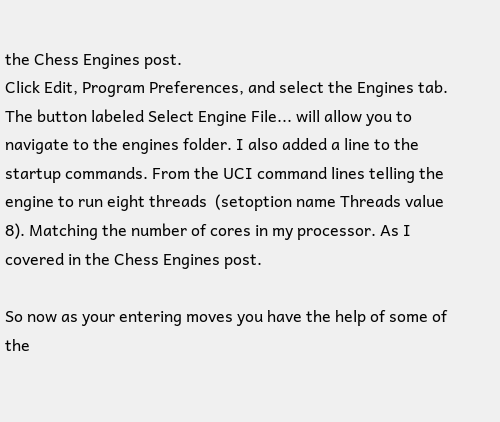the Chess Engines post.
Click Edit, Program Preferences, and select the Engines tab. The button labeled Select Engine File... will allow you to navigate to the engines folder. I also added a line to the startup commands. From the UCI command lines telling the engine to run eight threads  (setoption name Threads value 8). Matching the number of cores in my processor. As I covered in the Chess Engines post.

So now as your entering moves you have the help of some of the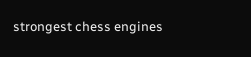strongest chess engines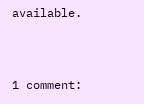available.


1 comment: